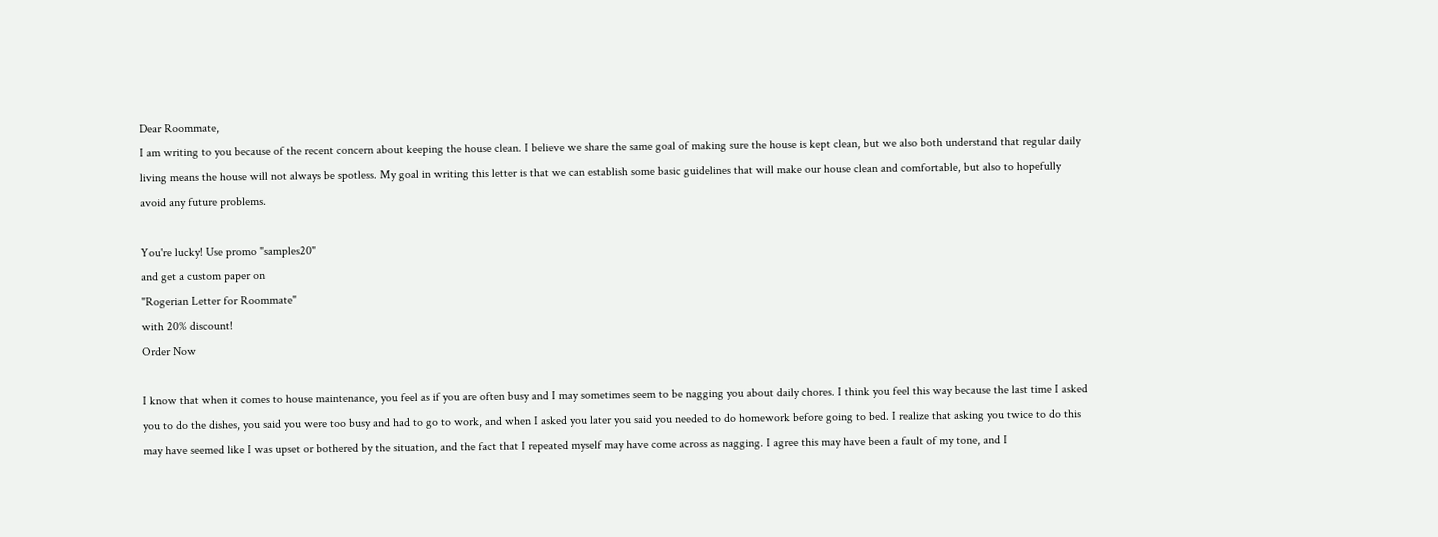Dear Roommate,
I am writing to you because of the recent concern about keeping the house clean. I believe we share the same goal of making sure the house is kept clean, but we also both understand that regular daily living means the house will not always be spotless. My goal in writing this letter is that we can establish some basic guidelines that will make our house clean and comfortable, but also to hopefully avoid any future problems.

You're lucky! Use promo "samples20"
and get a custom paper on
"Rogerian Letter for Roommate"
with 20% discount!
Order Now

I know that when it comes to house maintenance, you feel as if you are often busy and I may sometimes seem to be nagging you about daily chores. I think you feel this way because the last time I asked you to do the dishes, you said you were too busy and had to go to work, and when I asked you later you said you needed to do homework before going to bed. I realize that asking you twice to do this may have seemed like I was upset or bothered by the situation, and the fact that I repeated myself may have come across as nagging. I agree this may have been a fault of my tone, and I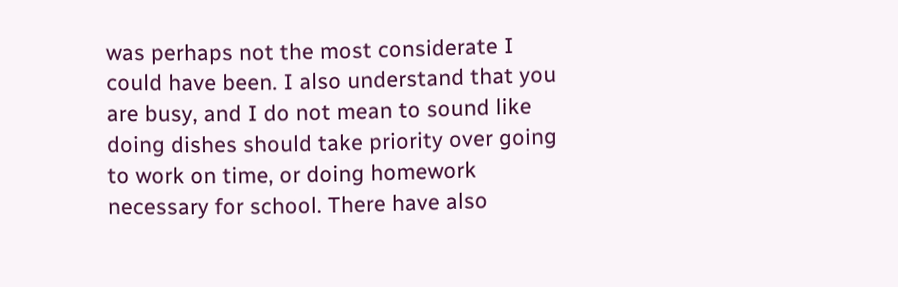was perhaps not the most considerate I could have been. I also understand that you are busy, and I do not mean to sound like doing dishes should take priority over going to work on time, or doing homework necessary for school. There have also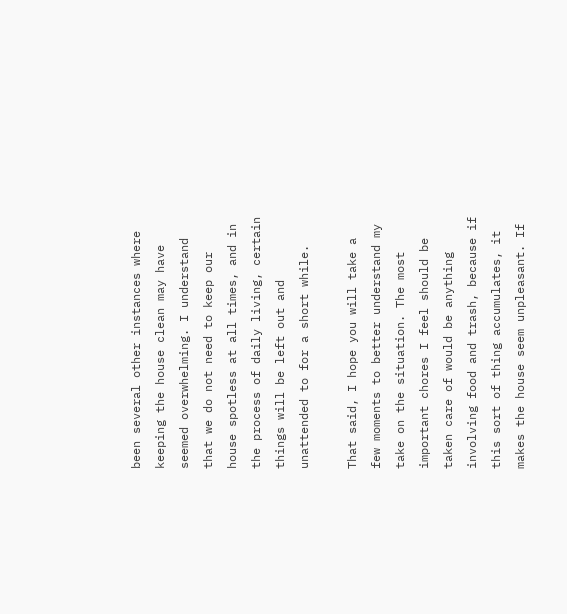been several other instances where keeping the house clean may have seemed overwhelming. I understand that we do not need to keep our house spotless at all times, and in the process of daily living, certain things will be left out and unattended to for a short while.

That said, I hope you will take a few moments to better understand my take on the situation. The most important chores I feel should be taken care of would be anything involving food and trash, because if this sort of thing accumulates, it makes the house seem unpleasant. If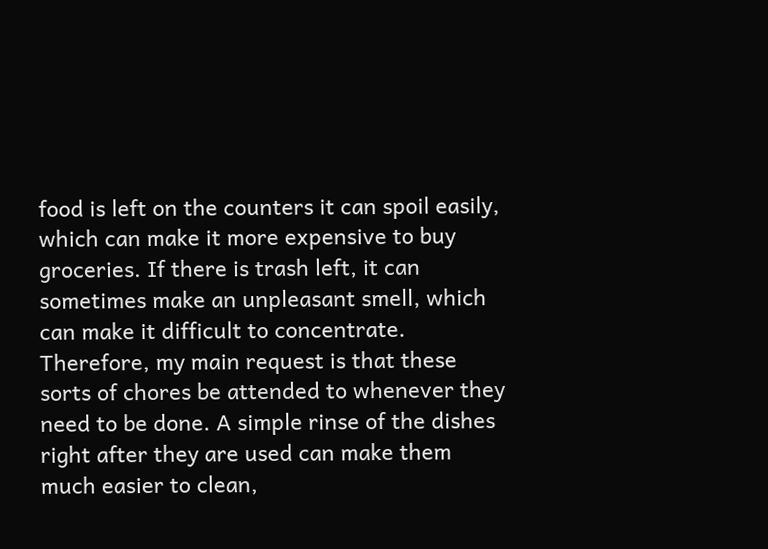food is left on the counters it can spoil easily, which can make it more expensive to buy groceries. If there is trash left, it can sometimes make an unpleasant smell, which can make it difficult to concentrate. Therefore, my main request is that these sorts of chores be attended to whenever they need to be done. A simple rinse of the dishes right after they are used can make them much easier to clean,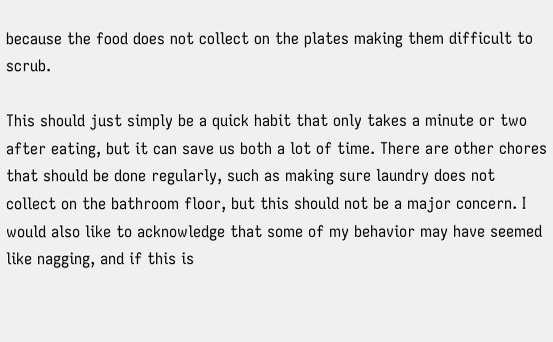because the food does not collect on the plates making them difficult to scrub.

This should just simply be a quick habit that only takes a minute or two after eating, but it can save us both a lot of time. There are other chores that should be done regularly, such as making sure laundry does not collect on the bathroom floor, but this should not be a major concern. I would also like to acknowledge that some of my behavior may have seemed like nagging, and if this is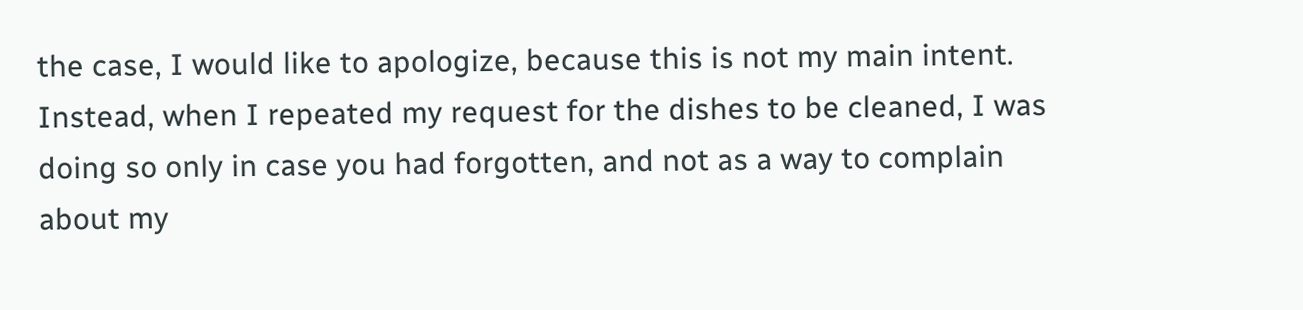the case, I would like to apologize, because this is not my main intent. Instead, when I repeated my request for the dishes to be cleaned, I was doing so only in case you had forgotten, and not as a way to complain about my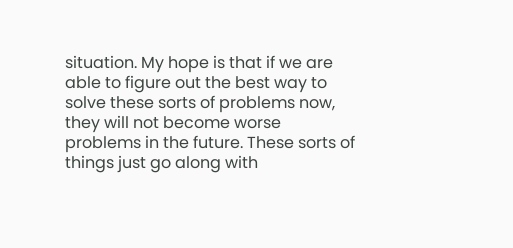situation. My hope is that if we are able to figure out the best way to solve these sorts of problems now, they will not become worse problems in the future. These sorts of things just go along with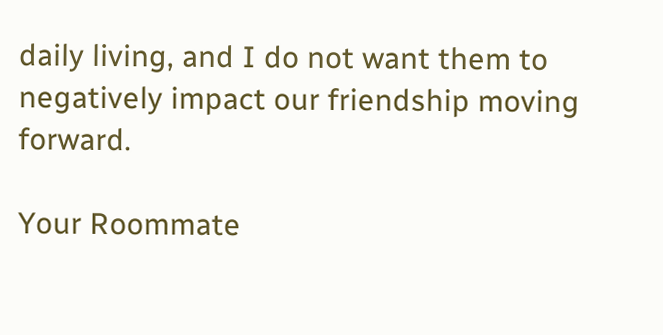daily living, and I do not want them to negatively impact our friendship moving forward.

Your Roommate